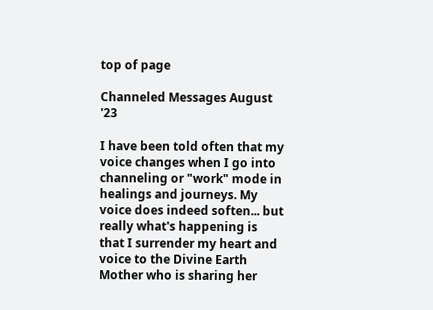top of page

Channeled Messages August '23

I have been told often that my voice changes when I go into channeling or "work" mode in healings and journeys. My voice does indeed soften... but really what's happening is that I surrender my heart and voice to the Divine Earth Mother who is sharing her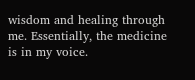wisdom and healing through me. Essentially, the medicine is in my voice.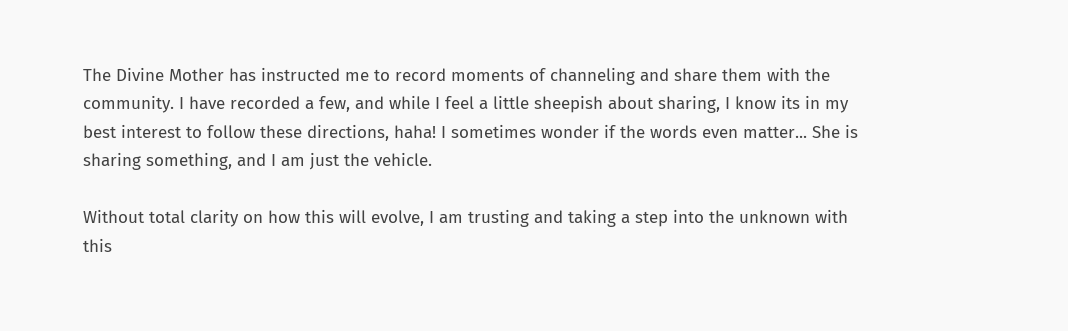The Divine Mother has instructed me to record moments of channeling and share them with the community. I have recorded a few, and while I feel a little sheepish about sharing, I know its in my best interest to follow these directions, haha! I sometimes wonder if the words even matter... She is sharing something, and I am just the vehicle.

Without total clarity on how this will evolve, I am trusting and taking a step into the unknown with this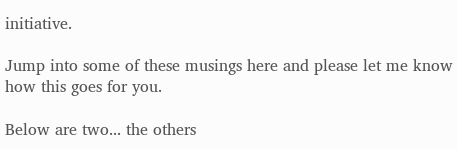initiative.

Jump into some of these musings here and please let me know how this goes for you.

Below are two... the others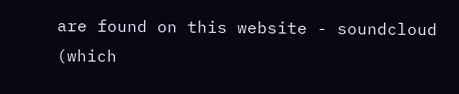are found on this website - soundcloud (which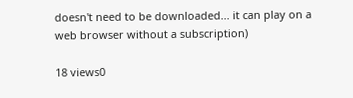doesn't need to be downloaded... it can play on a web browser without a subscription)

18 views0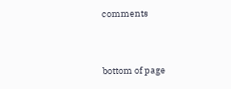comments


bottom of page